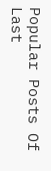Popular Posts Of Last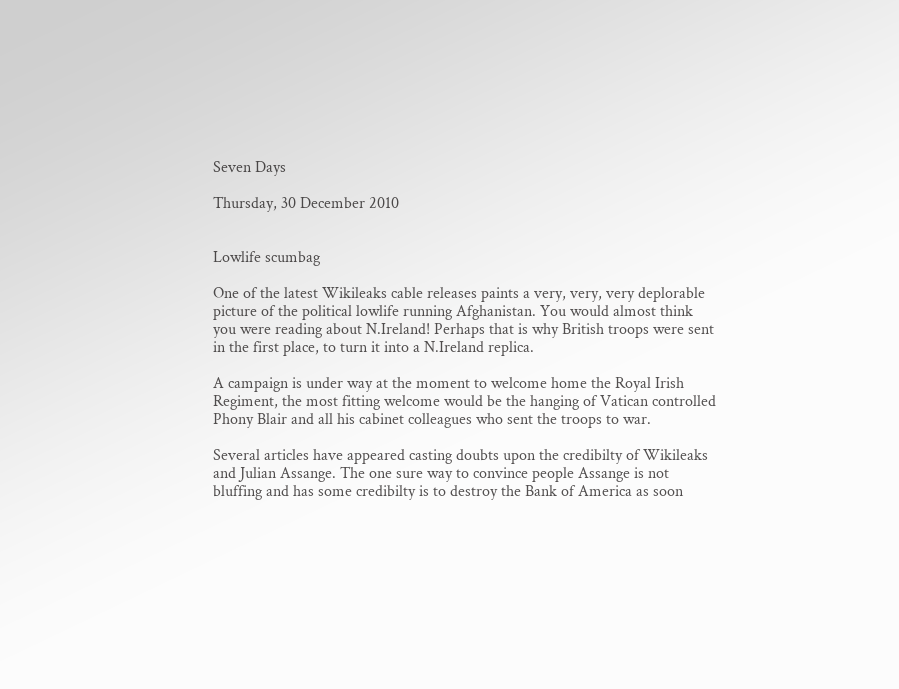Seven Days

Thursday, 30 December 2010


Lowlife scumbag

One of the latest Wikileaks cable releases paints a very, very, very deplorable picture of the political lowlife running Afghanistan. You would almost think you were reading about N.Ireland! Perhaps that is why British troops were sent in the first place, to turn it into a N.Ireland replica.

A campaign is under way at the moment to welcome home the Royal Irish Regiment, the most fitting welcome would be the hanging of Vatican controlled Phony Blair and all his cabinet colleagues who sent the troops to war.

Several articles have appeared casting doubts upon the credibilty of Wikileaks and Julian Assange. The one sure way to convince people Assange is not bluffing and has some credibilty is to destroy the Bank of America as soon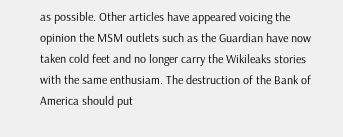as possible. Other articles have appeared voicing the opinion the MSM outlets such as the Guardian have now taken cold feet and no longer carry the Wikileaks stories with the same enthusiam. The destruction of the Bank of America should put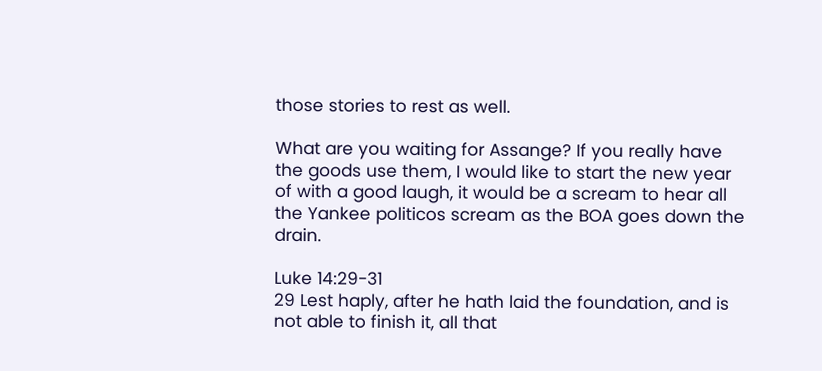those stories to rest as well.

What are you waiting for Assange? If you really have the goods use them, I would like to start the new year of with a good laugh, it would be a scream to hear all the Yankee politicos scream as the BOA goes down the drain.

Luke 14:29-31
29 Lest haply, after he hath laid the foundation, and is not able to finish it, all that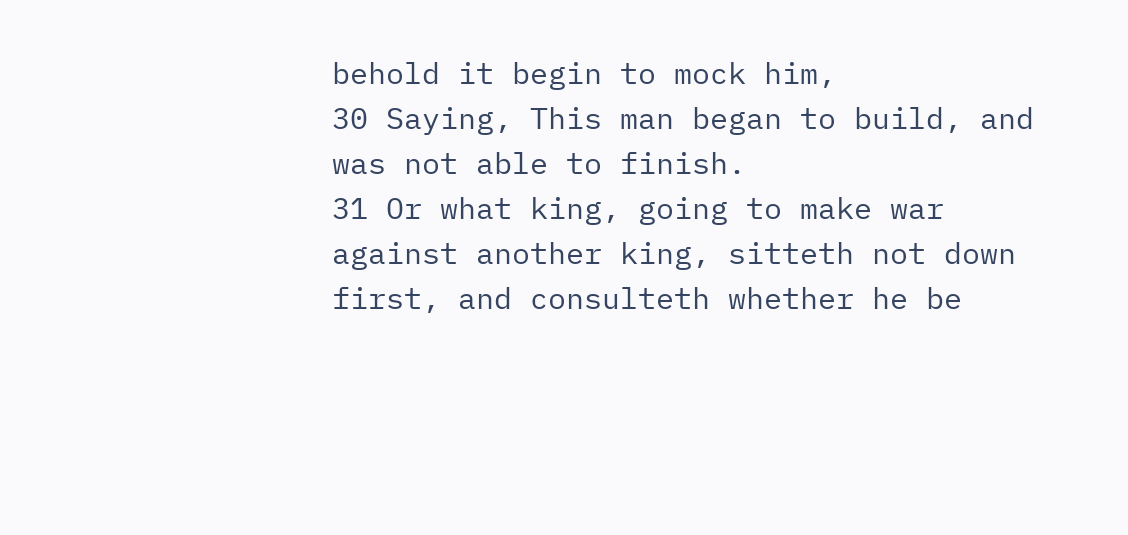behold it begin to mock him,
30 Saying, This man began to build, and was not able to finish.
31 Or what king, going to make war against another king, sitteth not down first, and consulteth whether he be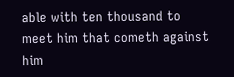able with ten thousand to meet him that cometh against him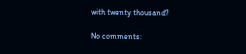with twenty thousand?

No comments: